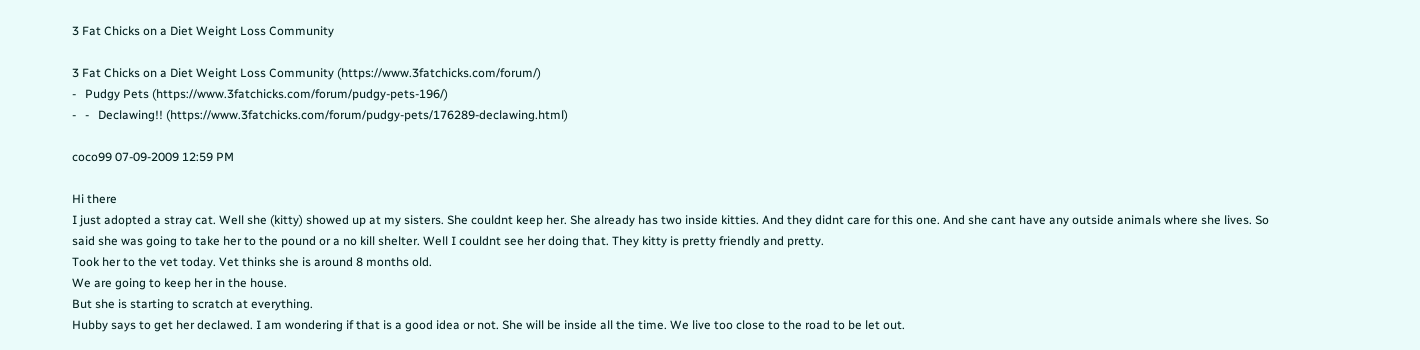3 Fat Chicks on a Diet Weight Loss Community

3 Fat Chicks on a Diet Weight Loss Community (https://www.3fatchicks.com/forum/)
-   Pudgy Pets (https://www.3fatchicks.com/forum/pudgy-pets-196/)
-   -   Declawing!! (https://www.3fatchicks.com/forum/pudgy-pets/176289-declawing.html)

coco99 07-09-2009 12:59 PM

Hi there
I just adopted a stray cat. Well she (kitty) showed up at my sisters. She couldnt keep her. She already has two inside kitties. And they didnt care for this one. And she cant have any outside animals where she lives. So said she was going to take her to the pound or a no kill shelter. Well I couldnt see her doing that. They kitty is pretty friendly and pretty.
Took her to the vet today. Vet thinks she is around 8 months old.
We are going to keep her in the house.
But she is starting to scratch at everything.
Hubby says to get her declawed. I am wondering if that is a good idea or not. She will be inside all the time. We live too close to the road to be let out.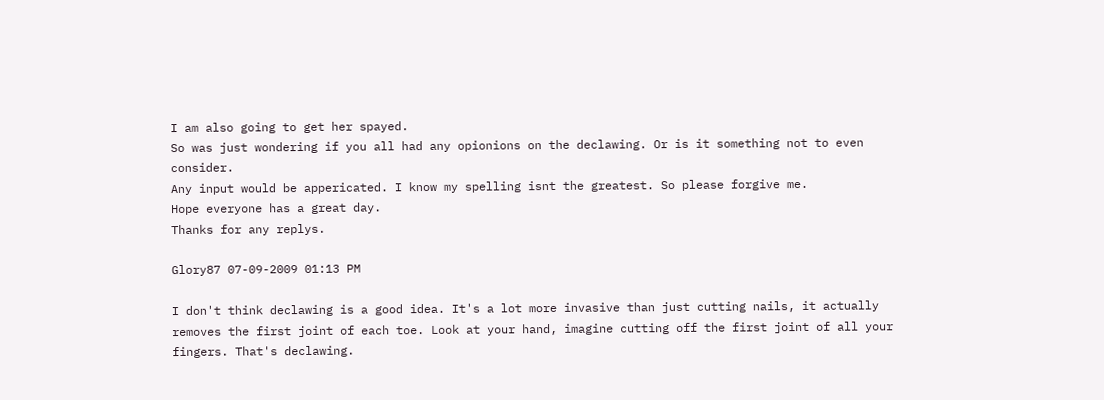I am also going to get her spayed.
So was just wondering if you all had any opionions on the declawing. Or is it something not to even consider.
Any input would be appericated. I know my spelling isnt the greatest. So please forgive me.
Hope everyone has a great day.
Thanks for any replys.

Glory87 07-09-2009 01:13 PM

I don't think declawing is a good idea. It's a lot more invasive than just cutting nails, it actually removes the first joint of each toe. Look at your hand, imagine cutting off the first joint of all your fingers. That's declawing.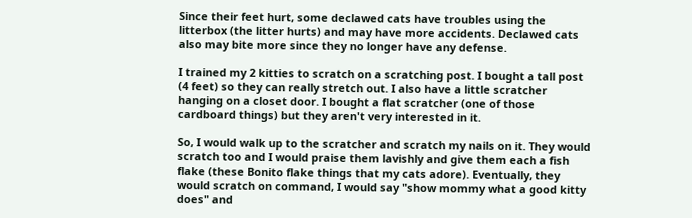Since their feet hurt, some declawed cats have troubles using the litterbox (the litter hurts) and may have more accidents. Declawed cats also may bite more since they no longer have any defense.

I trained my 2 kitties to scratch on a scratching post. I bought a tall post (4 feet) so they can really stretch out. I also have a little scratcher hanging on a closet door. I bought a flat scratcher (one of those cardboard things) but they aren't very interested in it.

So, I would walk up to the scratcher and scratch my nails on it. They would scratch too and I would praise them lavishly and give them each a fish flake (these Bonito flake things that my cats adore). Eventually, they would scratch on command, I would say "show mommy what a good kitty does" and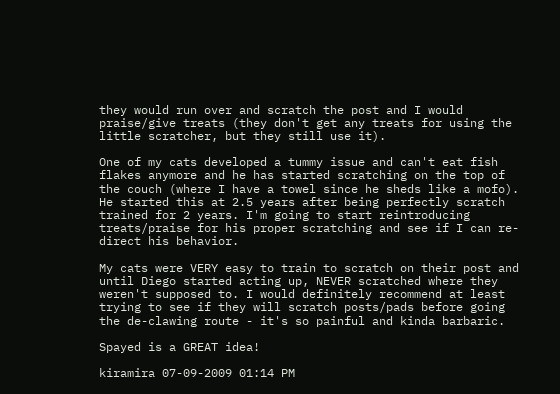they would run over and scratch the post and I would praise/give treats (they don't get any treats for using the little scratcher, but they still use it).

One of my cats developed a tummy issue and can't eat fish flakes anymore and he has started scratching on the top of the couch (where I have a towel since he sheds like a mofo). He started this at 2.5 years after being perfectly scratch trained for 2 years. I'm going to start reintroducing treats/praise for his proper scratching and see if I can re-direct his behavior.

My cats were VERY easy to train to scratch on their post and until Diego started acting up, NEVER scratched where they weren't supposed to. I would definitely recommend at least trying to see if they will scratch posts/pads before going the de-clawing route - it's so painful and kinda barbaric.

Spayed is a GREAT idea!

kiramira 07-09-2009 01:14 PM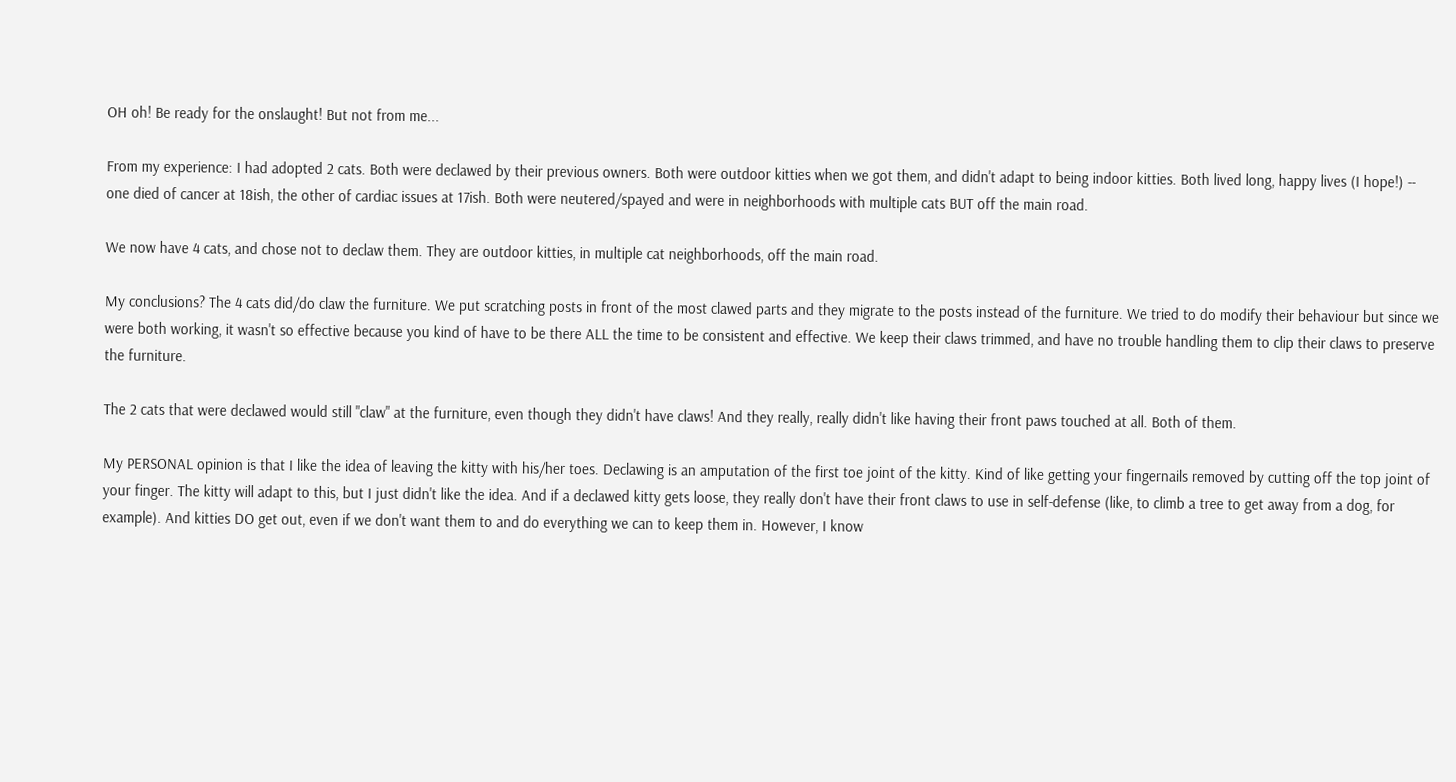OH oh! Be ready for the onslaught! But not from me...

From my experience: I had adopted 2 cats. Both were declawed by their previous owners. Both were outdoor kitties when we got them, and didn't adapt to being indoor kitties. Both lived long, happy lives (I hope!) -- one died of cancer at 18ish, the other of cardiac issues at 17ish. Both were neutered/spayed and were in neighborhoods with multiple cats BUT off the main road.

We now have 4 cats, and chose not to declaw them. They are outdoor kitties, in multiple cat neighborhoods, off the main road.

My conclusions? The 4 cats did/do claw the furniture. We put scratching posts in front of the most clawed parts and they migrate to the posts instead of the furniture. We tried to do modify their behaviour but since we were both working, it wasn't so effective because you kind of have to be there ALL the time to be consistent and effective. We keep their claws trimmed, and have no trouble handling them to clip their claws to preserve the furniture.

The 2 cats that were declawed would still "claw" at the furniture, even though they didn't have claws! And they really, really didn't like having their front paws touched at all. Both of them.

My PERSONAL opinion is that I like the idea of leaving the kitty with his/her toes. Declawing is an amputation of the first toe joint of the kitty. Kind of like getting your fingernails removed by cutting off the top joint of your finger. The kitty will adapt to this, but I just didn't like the idea. And if a declawed kitty gets loose, they really don't have their front claws to use in self-defense (like, to climb a tree to get away from a dog, for example). And kitties DO get out, even if we don't want them to and do everything we can to keep them in. However, I know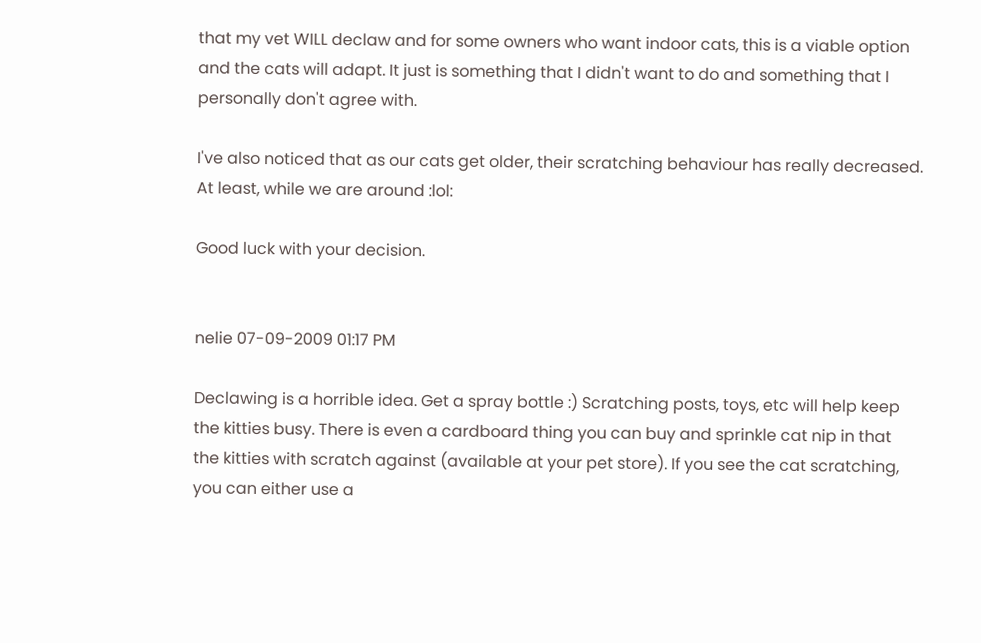that my vet WILL declaw and for some owners who want indoor cats, this is a viable option and the cats will adapt. It just is something that I didn't want to do and something that I personally don't agree with.

I've also noticed that as our cats get older, their scratching behaviour has really decreased. At least, while we are around :lol:

Good luck with your decision.


nelie 07-09-2009 01:17 PM

Declawing is a horrible idea. Get a spray bottle :) Scratching posts, toys, etc will help keep the kitties busy. There is even a cardboard thing you can buy and sprinkle cat nip in that the kitties with scratch against (available at your pet store). If you see the cat scratching, you can either use a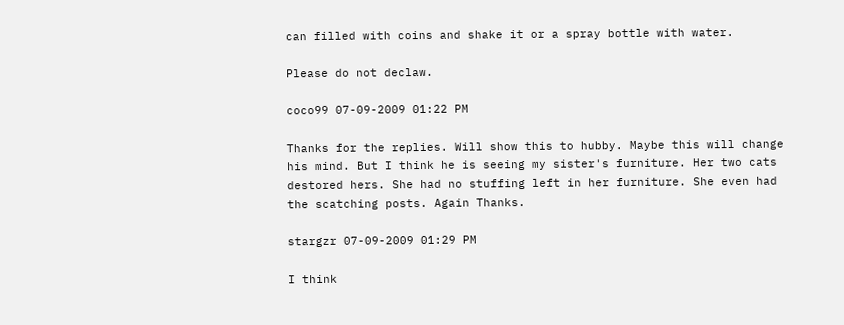can filled with coins and shake it or a spray bottle with water.

Please do not declaw.

coco99 07-09-2009 01:22 PM

Thanks for the replies. Will show this to hubby. Maybe this will change his mind. But I think he is seeing my sister's furniture. Her two cats destored hers. She had no stuffing left in her furniture. She even had the scatching posts. Again Thanks.

stargzr 07-09-2009 01:29 PM

I think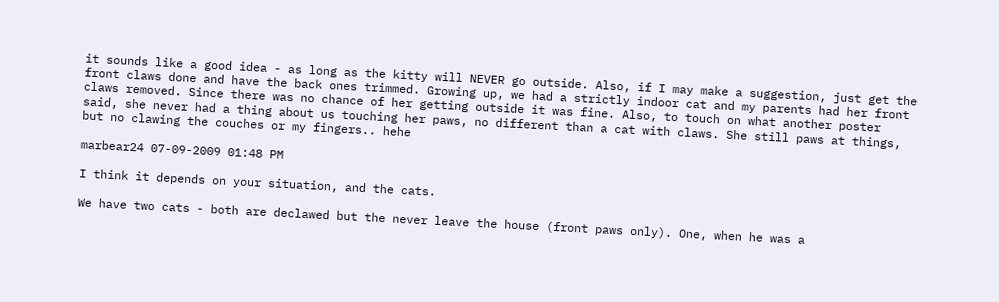it sounds like a good idea - as long as the kitty will NEVER go outside. Also, if I may make a suggestion, just get the front claws done and have the back ones trimmed. Growing up, we had a strictly indoor cat and my parents had her front claws removed. Since there was no chance of her getting outside it was fine. Also, to touch on what another poster said, she never had a thing about us touching her paws, no different than a cat with claws. She still paws at things, but no clawing the couches or my fingers.. hehe

marbear24 07-09-2009 01:48 PM

I think it depends on your situation, and the cats.

We have two cats - both are declawed but the never leave the house (front paws only). One, when he was a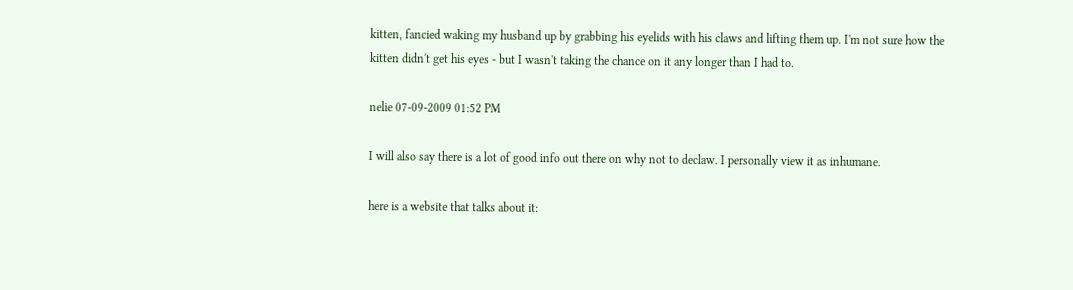kitten, fancied waking my husband up by grabbing his eyelids with his claws and lifting them up. I'm not sure how the kitten didn't get his eyes - but I wasn't taking the chance on it any longer than I had to.

nelie 07-09-2009 01:52 PM

I will also say there is a lot of good info out there on why not to declaw. I personally view it as inhumane.

here is a website that talks about it: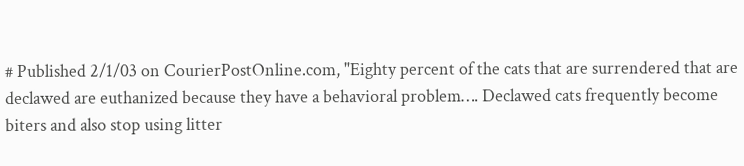# Published 2/1/03 on CourierPostOnline.com, "Eighty percent of the cats that are surrendered that are declawed are euthanized because they have a behavioral problem…. Declawed cats frequently become biters and also stop using litter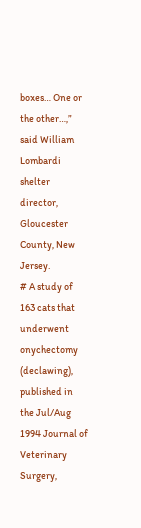boxes… One or the other…,” said William Lombardi shelter director, Gloucester County, New Jersey.
# A study of 163 cats that underwent onychectomy (declawing), published in the Jul/Aug 1994 Journal of Veterinary Surgery,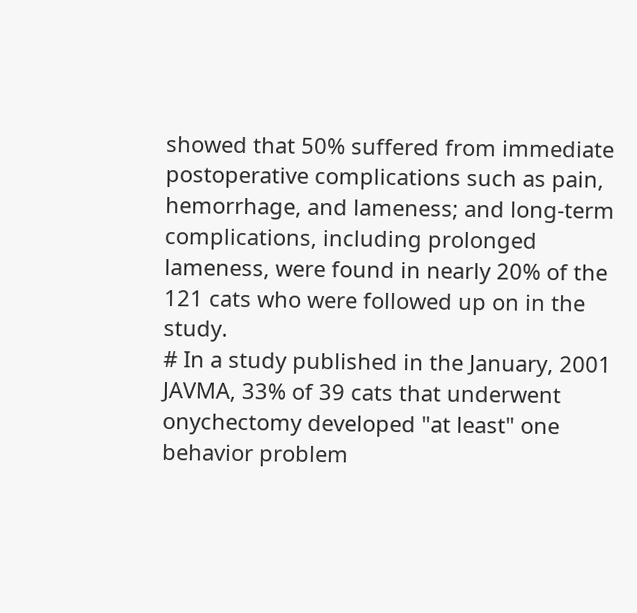showed that 50% suffered from immediate postoperative complications such as pain, hemorrhage, and lameness; and long-term complications, including prolonged lameness, were found in nearly 20% of the 121 cats who were followed up on in the study.
# In a study published in the January, 2001 JAVMA, 33% of 39 cats that underwent onychectomy developed "at least" one behavior problem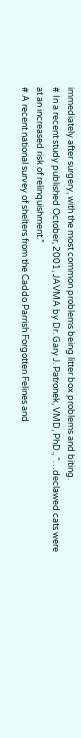immediately after surgery, with the most common problems being litter box problems and biting.
# In a recent study published October, 2001, JAVMA by Dr. Gary J. Patronek, VMD, PhD., “…declawed cats were at an increased risk of relinquishment.”
# A recent national survey of shelters from the Caddo Parrish Forgotten Felines and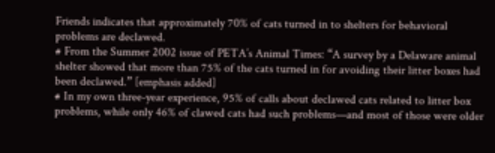Friends indicates that approximately 70% of cats turned in to shelters for behavioral problems are declawed.
# From the Summer 2002 issue of PETA’s Animal Times: “A survey by a Delaware animal shelter showed that more than 75% of the cats turned in for avoiding their litter boxes had been declawed.” [emphasis added]
# In my own three-year experience, 95% of calls about declawed cats related to litter box problems, while only 46% of clawed cats had such problems—and most of those were older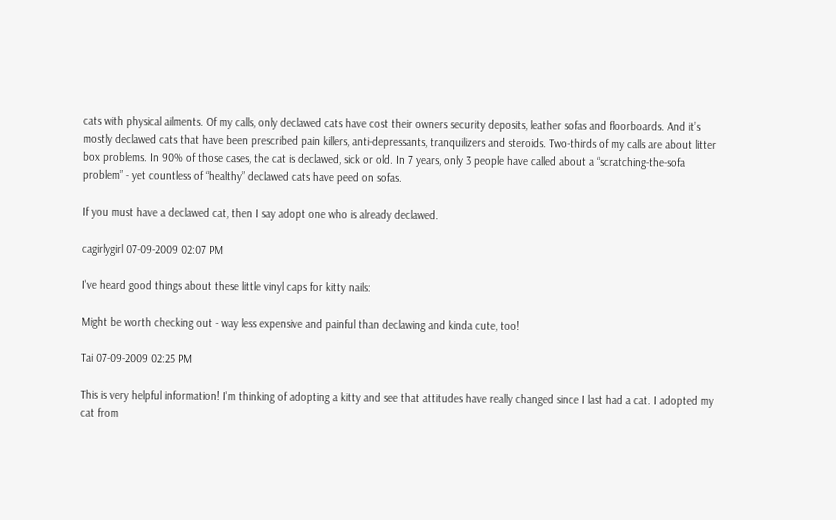cats with physical ailments. Of my calls, only declawed cats have cost their owners security deposits, leather sofas and floorboards. And it’s mostly declawed cats that have been prescribed pain killers, anti-depressants, tranquilizers and steroids. Two-thirds of my calls are about litter box problems. In 90% of those cases, the cat is declawed, sick or old. In 7 years, only 3 people have called about a “scratching-the-sofa problem” - yet countless of “healthy” declawed cats have peed on sofas.

If you must have a declawed cat, then I say adopt one who is already declawed.

cagirlygirl 07-09-2009 02:07 PM

I've heard good things about these little vinyl caps for kitty nails:

Might be worth checking out - way less expensive and painful than declawing and kinda cute, too!

Tai 07-09-2009 02:25 PM

This is very helpful information! I'm thinking of adopting a kitty and see that attitudes have really changed since I last had a cat. I adopted my cat from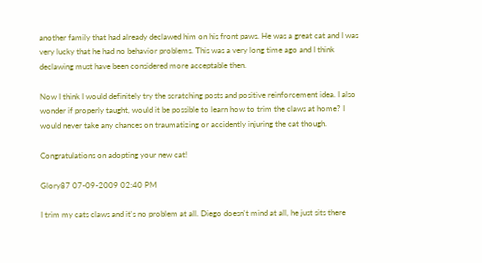another family that had already declawed him on his front paws. He was a great cat and I was very lucky that he had no behavior problems. This was a very long time ago and I think declawing must have been considered more acceptable then.

Now I think I would definitely try the scratching posts and positive reinforcement idea. I also wonder if properly taught, would it be possible to learn how to trim the claws at home? I would never take any chances on traumatizing or accidently injuring the cat though.

Congratulations on adopting your new cat!

Glory87 07-09-2009 02:40 PM

I trim my cats claws and it's no problem at all. Diego doesn't mind at all, he just sits there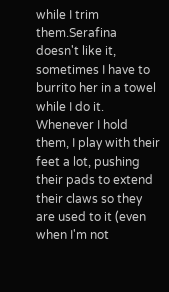while I trim them.Serafina doesn't like it, sometimes I have to burrito her in a towel while I do it. Whenever I hold them, I play with their feet a lot, pushing their pads to extend their claws so they are used to it (even when I'm not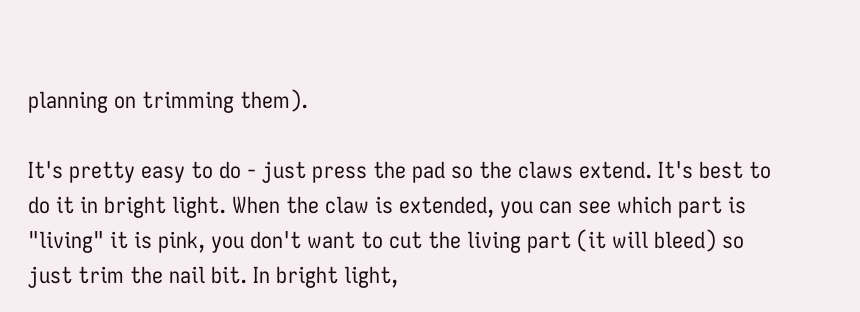planning on trimming them).

It's pretty easy to do - just press the pad so the claws extend. It's best to do it in bright light. When the claw is extended, you can see which part is "living" it is pink, you don't want to cut the living part (it will bleed) so just trim the nail bit. In bright light,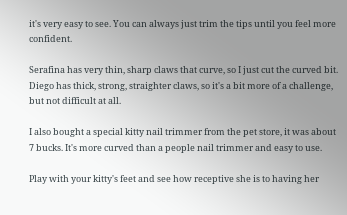it's very easy to see. You can always just trim the tips until you feel more confident.

Serafina has very thin, sharp claws that curve, so I just cut the curved bit. Diego has thick, strong, straighter claws, so it's a bit more of a challenge, but not difficult at all.

I also bought a special kitty nail trimmer from the pet store, it was about 7 bucks. It's more curved than a people nail trimmer and easy to use.

Play with your kitty's feet and see how receptive she is to having her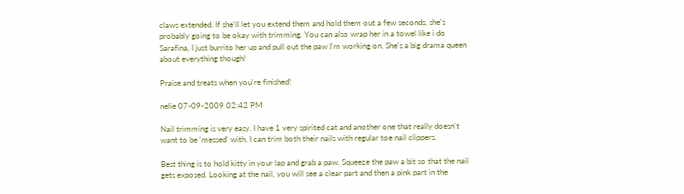claws extended. If she'll let you extend them and hold them out a few seconds, she's probably going to be okay with trimming. You can also wrap her in a towel like i do Sarafina, I just burrito her up and pull out the paw I'm working on. She's a big drama queen about everything though!

Praise and treats when you're finished!

nelie 07-09-2009 02:42 PM

Nail trimming is very easy. I have 1 very spirited cat and another one that really doesn't want to be 'messed' with. I can trim both their nails with regular toe nail clippers.

Best thing is to hold kitty in your lap and grab a paw. Squeeze the paw a bit so that the nail gets exposed. Looking at the nail, you will see a clear part and then a pink part in the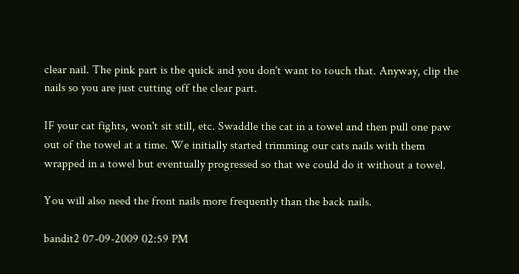clear nail. The pink part is the quick and you don't want to touch that. Anyway, clip the nails so you are just cutting off the clear part.

IF your cat fights, won't sit still, etc. Swaddle the cat in a towel and then pull one paw out of the towel at a time. We initially started trimming our cats nails with them wrapped in a towel but eventually progressed so that we could do it without a towel.

You will also need the front nails more frequently than the back nails.

bandit2 07-09-2009 02:59 PM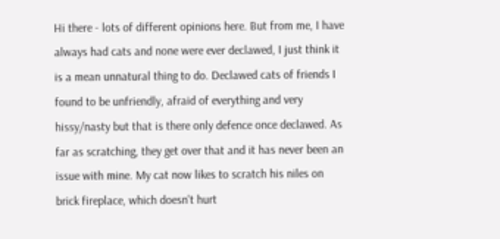Hi there - lots of different opinions here. But from me, I have always had cats and none were ever declawed, I just think it is a mean unnatural thing to do. Declawed cats of friends I found to be unfriendly, afraid of everything and very hissy/nasty but that is there only defence once declawed. As far as scratching, they get over that and it has never been an issue with mine. My cat now likes to scratch his niles on brick fireplace, which doesn't hurt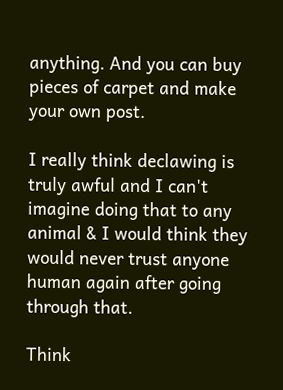anything. And you can buy pieces of carpet and make your own post.

I really think declawing is truly awful and I can't imagine doing that to any animal & I would think they would never trust anyone human again after going through that.

Think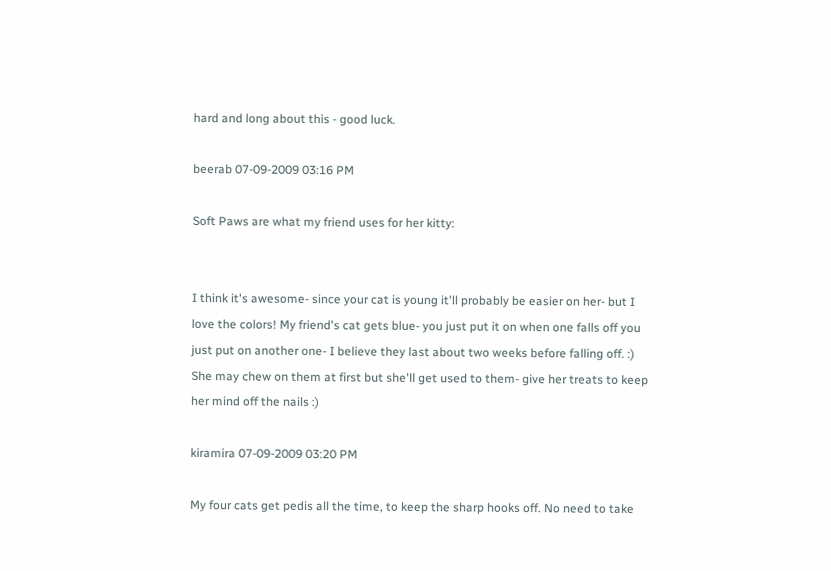hard and long about this - good luck.

beerab 07-09-2009 03:16 PM

Soft Paws are what my friend uses for her kitty:


I think it's awesome- since your cat is young it'll probably be easier on her- but I love the colors! My friend's cat gets blue- you just put it on when one falls off you just put on another one- I believe they last about two weeks before falling off. :) She may chew on them at first but she'll get used to them- give her treats to keep her mind off the nails :)

kiramira 07-09-2009 03:20 PM

My four cats get pedis all the time, to keep the sharp hooks off. No need to take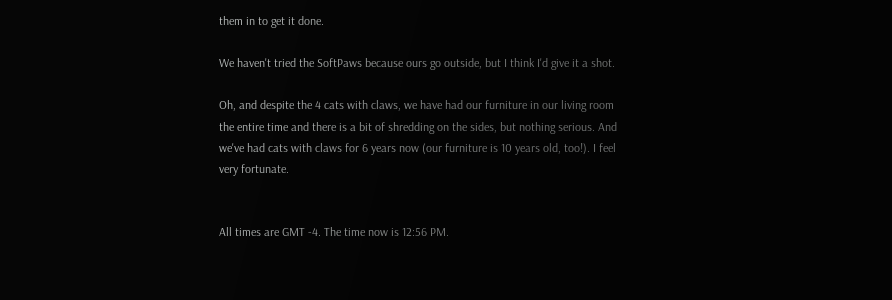them in to get it done.

We haven't tried the SoftPaws because ours go outside, but I think I'd give it a shot.

Oh, and despite the 4 cats with claws, we have had our furniture in our living room the entire time and there is a bit of shredding on the sides, but nothing serious. And we've had cats with claws for 6 years now (our furniture is 10 years old, too!). I feel very fortunate.


All times are GMT -4. The time now is 12:56 PM.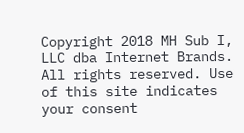Copyright 2018 MH Sub I, LLC dba Internet Brands. All rights reserved. Use of this site indicates your consent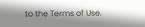to the Terms of Use.